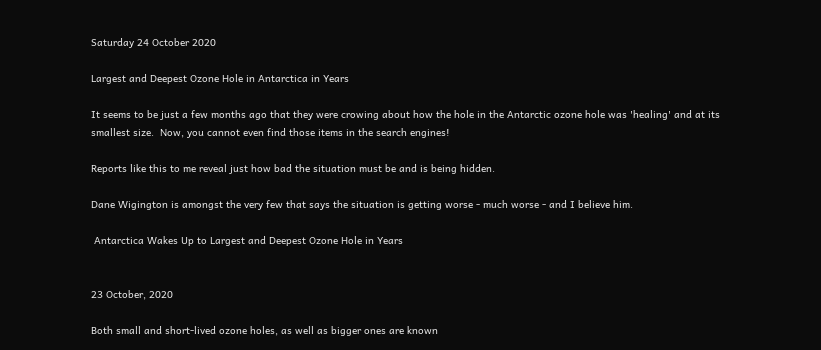Saturday 24 October 2020

Largest and Deepest Ozone Hole in Antarctica in Years

It seems to be just a few months ago that they were crowing about how the hole in the Antarctic ozone hole was 'healing' and at its smallest size.  Now, you cannot even find those items in the search engines!

Reports like this to me reveal just how bad the situation must be and is being hidden.

Dane Wigington is amongst the very few that says the situation is getting worse - much worse - and I believe him.

 Antarctica Wakes Up to Largest and Deepest Ozone Hole in Years


23 October, 2020

Both small and short-lived ozone holes, as well as bigger ones are known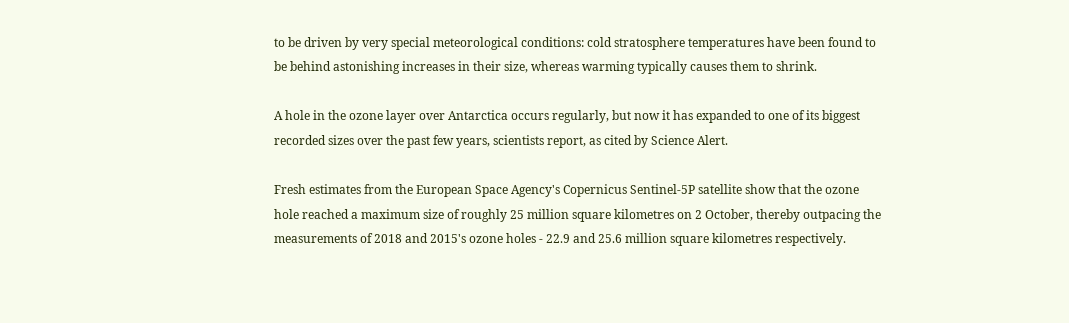to be driven by very special meteorological conditions: cold stratosphere temperatures have been found to be behind astonishing increases in their size, whereas warming typically causes them to shrink.

A hole in the ozone layer over Antarctica occurs regularly, but now it has expanded to one of its biggest recorded sizes over the past few years, scientists report, as cited by Science Alert.

Fresh estimates from the European Space Agency's Copernicus Sentinel-5P satellite show that the ozone hole reached a maximum size of roughly 25 million square kilometres on 2 October, thereby outpacing the measurements of 2018 and 2015's ozone holes - 22.9 and 25.6 million square kilometres respectively.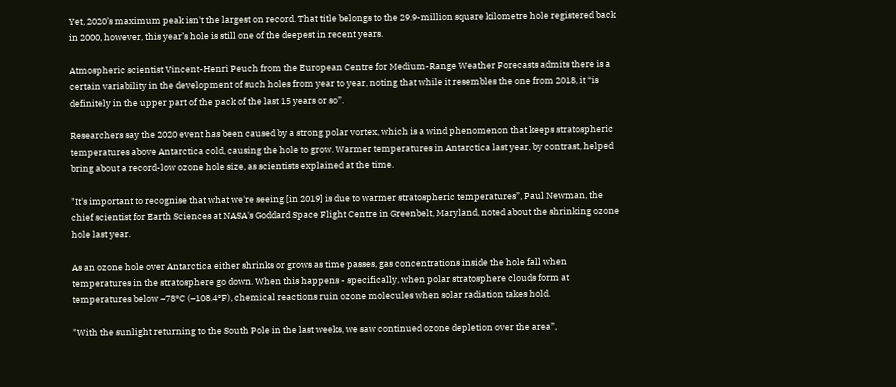Yet, 2020’s maximum peak isn't the largest on record. That title belongs to the 29.9-million square kilometre hole registered back in 2000, however, this year’s hole is still one of the deepest in recent years.

Atmospheric scientist Vincent-Henri Peuch from the European Centre for Medium-Range Weather Forecasts admits there is a certain variability in the development of such holes from year to year, noting that while it resembles the one from 2018, it “is definitely in the upper part of the pack of the last 15 years or so”.

Researchers say the 2020 event has been caused by a strong polar vortex, which is a wind phenomenon that keeps stratospheric temperatures above Antarctica cold, causing the hole to grow. Warmer temperatures in Antarctica last year, by contrast, helped bring about a record-low ozone hole size, as scientists explained at the time.

"It's important to recognise that what we're seeing [in 2019] is due to warmer stratospheric temperatures”, Paul Newman, the chief scientist for Earth Sciences at NASA's Goddard Space Flight Centre in Greenbelt, Maryland, noted about the shrinking ozone hole last year.

As an ozone hole over Antarctica either shrinks or grows as time passes, gas concentrations inside the hole fall when temperatures in the stratosphere go down. When this happens - specifically, when polar stratosphere clouds form at temperatures below –78°C (–108.4°F), chemical reactions ruin ozone molecules when solar radiation takes hold.

"With the sunlight returning to the South Pole in the last weeks, we saw continued ozone depletion over the area”,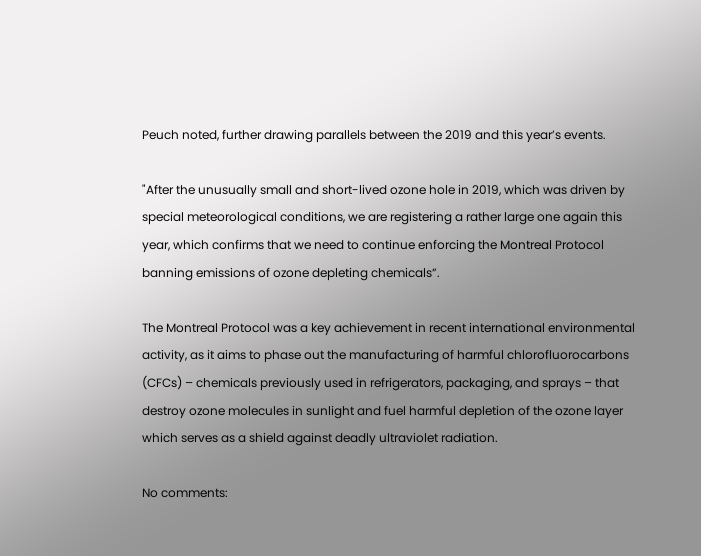Peuch noted, further drawing parallels between the 2019 and this year’s events.

"After the unusually small and short-lived ozone hole in 2019, which was driven by special meteorological conditions, we are registering a rather large one again this year, which confirms that we need to continue enforcing the Montreal Protocol banning emissions of ozone depleting chemicals”.

The Montreal Protocol was a key achievement in recent international environmental activity, as it aims to phase out the manufacturing of harmful chlorofluorocarbons (CFCs) – chemicals previously used in refrigerators, packaging, and sprays – that destroy ozone molecules in sunlight and fuel harmful depletion of the ozone layer which serves as a shield against deadly ultraviolet radiation.

No comments: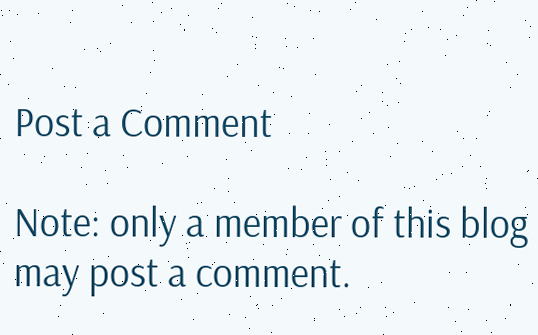Post a Comment

Note: only a member of this blog may post a comment.